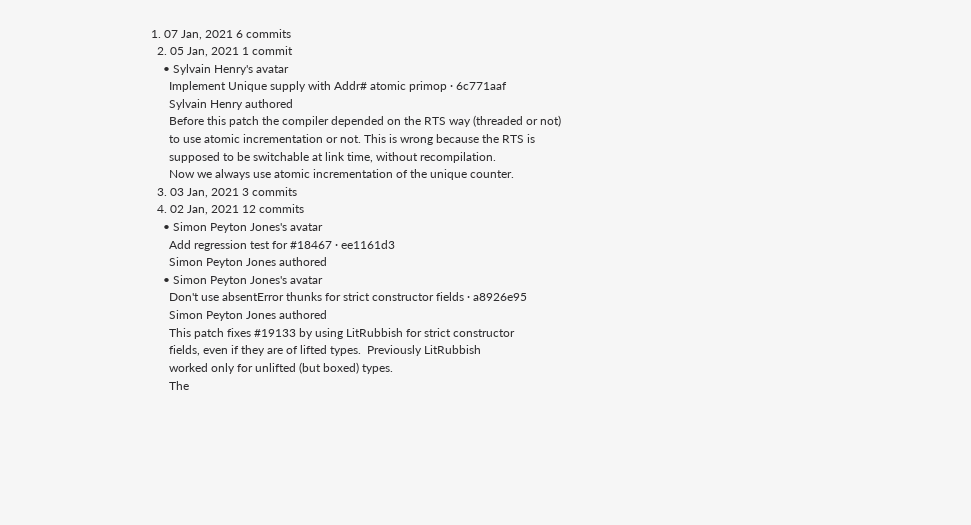1. 07 Jan, 2021 6 commits
  2. 05 Jan, 2021 1 commit
    • Sylvain Henry's avatar
      Implement Unique supply with Addr# atomic primop · 6c771aaf
      Sylvain Henry authored
      Before this patch the compiler depended on the RTS way (threaded or not)
      to use atomic incrementation or not. This is wrong because the RTS is
      supposed to be switchable at link time, without recompilation.
      Now we always use atomic incrementation of the unique counter.
  3. 03 Jan, 2021 3 commits
  4. 02 Jan, 2021 12 commits
    • Simon Peyton Jones's avatar
      Add regression test for #18467 · ee1161d3
      Simon Peyton Jones authored
    • Simon Peyton Jones's avatar
      Don't use absentError thunks for strict constructor fields · a8926e95
      Simon Peyton Jones authored
      This patch fixes #19133 by using LitRubbish for strict constructor
      fields, even if they are of lifted types.  Previously LitRubbish
      worked only for unlifted (but boxed) types.
      The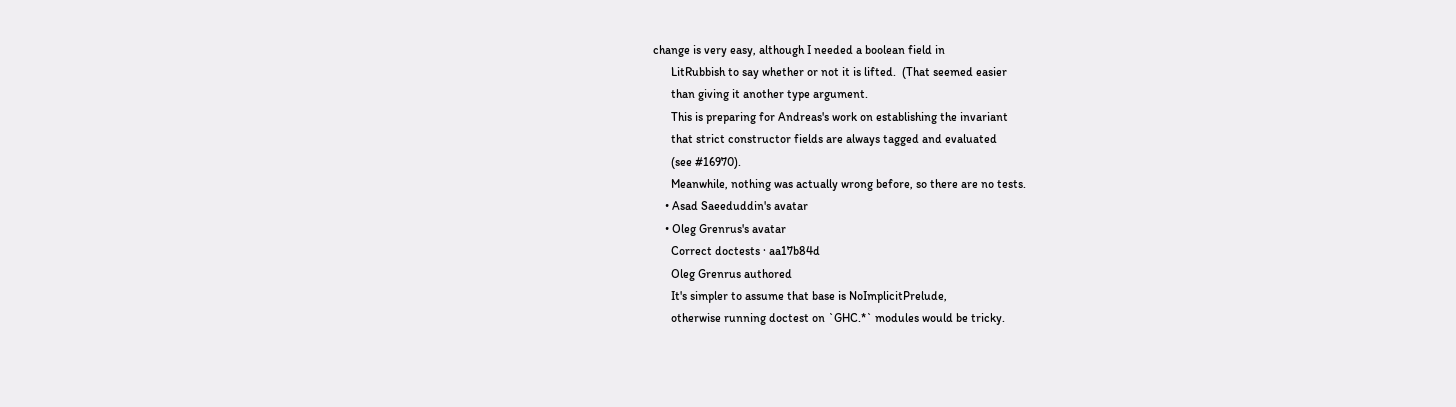change is very easy, although I needed a boolean field in
      LitRubbish to say whether or not it is lifted.  (That seemed easier
      than giving it another type argument.
      This is preparing for Andreas's work on establishing the invariant
      that strict constructor fields are always tagged and evaluated
      (see #16970).
      Meanwhile, nothing was actually wrong before, so there are no tests.
    • Asad Saeeduddin's avatar
    • Oleg Grenrus's avatar
      Correct doctests · aa17b84d
      Oleg Grenrus authored
      It's simpler to assume that base is NoImplicitPrelude,
      otherwise running doctest on `GHC.*` modules would be tricky.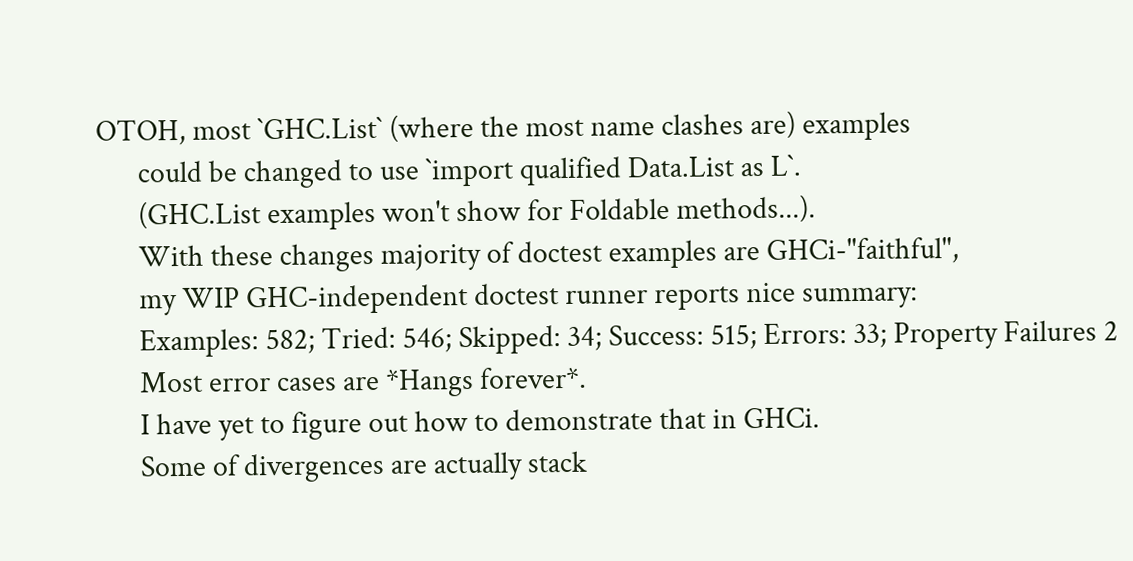OTOH, most `GHC.List` (where the most name clashes are) examples
      could be changed to use `import qualified Data.List as L`.
      (GHC.List examples won't show for Foldable methods...).
      With these changes majority of doctest examples are GHCi-"faithful",
      my WIP GHC-independent doctest runner reports nice summary:
      Examples: 582; Tried: 546; Skipped: 34; Success: 515; Errors: 33; Property Failures 2
      Most error cases are *Hangs forever*.
      I have yet to figure out how to demonstrate that in GHCi.
      Some of divergences are actually stack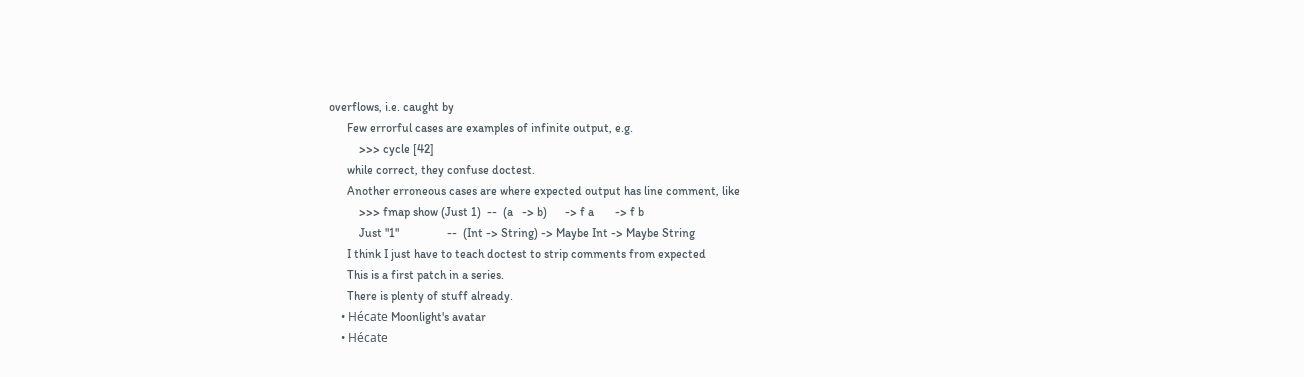overflows, i.e. caught by
      Few errorful cases are examples of infinite output, e.g.
          >>> cycle [42]
      while correct, they confuse doctest.
      Another erroneous cases are where expected output has line comment, like
          >>> fmap show (Just 1)  --  (a   -> b)      -> f a       -> f b
          Just "1"                --  (Int -> String) -> Maybe Int -> Maybe String
      I think I just have to teach doctest to strip comments from expected
      This is a first patch in a series.
      There is plenty of stuff already.
    • Hécate Moonlight's avatar
    • Hécate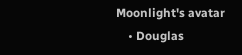Moonlight's avatar
    • Douglas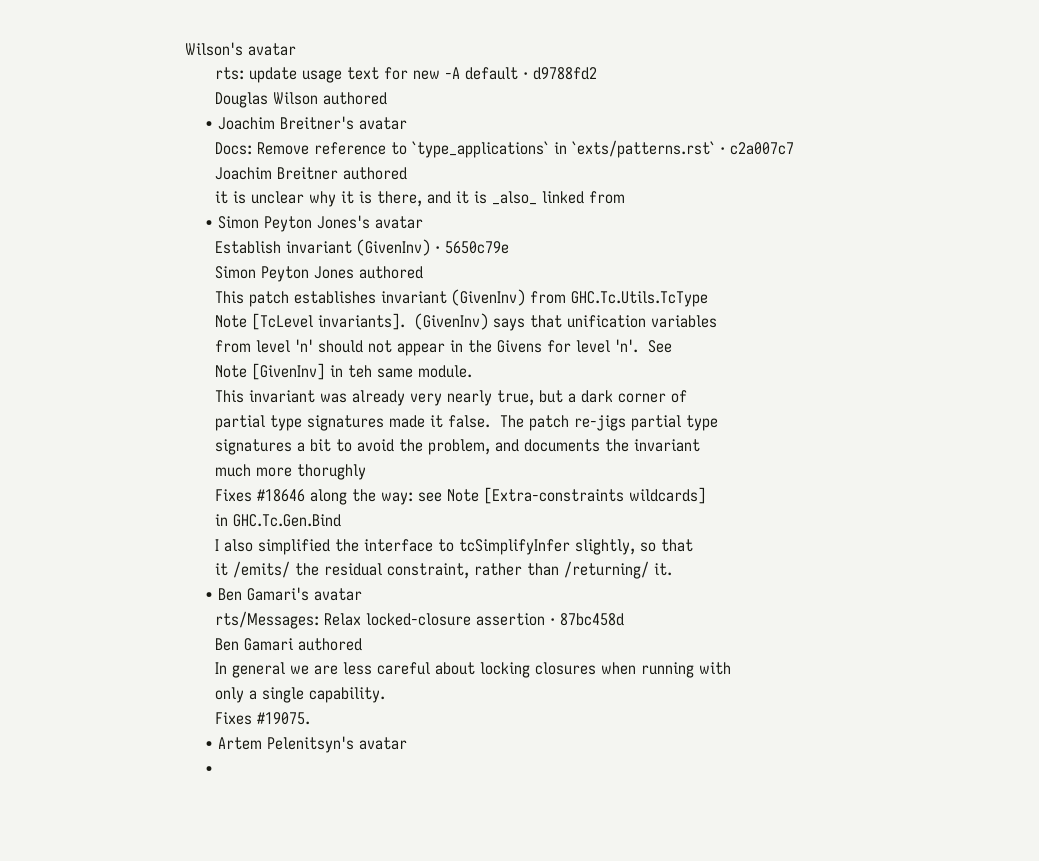Wilson's avatar
      rts: update usage text for new -A default · d9788fd2
      Douglas Wilson authored
    • Joachim Breitner's avatar
      Docs: Remove reference to `type_applications` in `exts/patterns.rst` · c2a007c7
      Joachim Breitner authored
      it is unclear why it is there, and it is _also_ linked from
    • Simon Peyton Jones's avatar
      Establish invariant (GivenInv) · 5650c79e
      Simon Peyton Jones authored
      This patch establishes invariant (GivenInv) from GHC.Tc.Utils.TcType
      Note [TcLevel invariants].  (GivenInv) says that unification variables
      from level 'n' should not appear in the Givens for level 'n'.  See
      Note [GivenInv] in teh same module.
      This invariant was already very nearly true, but a dark corner of
      partial type signatures made it false.  The patch re-jigs partial type
      signatures a bit to avoid the problem, and documents the invariant
      much more thorughly
      Fixes #18646 along the way: see Note [Extra-constraints wildcards]
      in GHC.Tc.Gen.Bind
      I also simplified the interface to tcSimplifyInfer slightly, so that
      it /emits/ the residual constraint, rather than /returning/ it.
    • Ben Gamari's avatar
      rts/Messages: Relax locked-closure assertion · 87bc458d
      Ben Gamari authored
      In general we are less careful about locking closures when running with
      only a single capability.
      Fixes #19075.
    • Artem Pelenitsyn's avatar
    •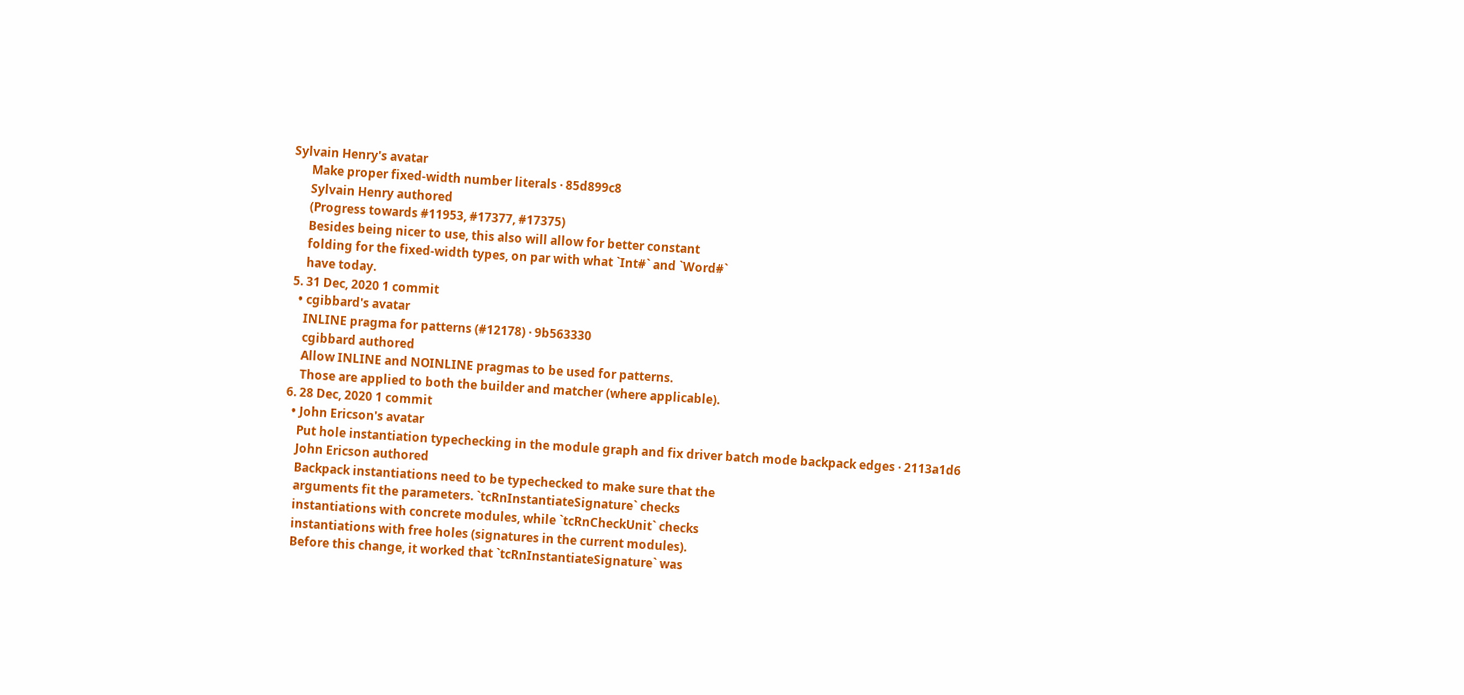Sylvain Henry's avatar
      Make proper fixed-width number literals · 85d899c8
      Sylvain Henry authored
      (Progress towards #11953, #17377, #17375)
      Besides being nicer to use, this also will allow for better constant
      folding for the fixed-width types, on par with what `Int#` and `Word#`
      have today.
  5. 31 Dec, 2020 1 commit
    • cgibbard's avatar
      INLINE pragma for patterns (#12178) · 9b563330
      cgibbard authored
      Allow INLINE and NOINLINE pragmas to be used for patterns.
      Those are applied to both the builder and matcher (where applicable).
  6. 28 Dec, 2020 1 commit
    • John Ericson's avatar
      Put hole instantiation typechecking in the module graph and fix driver batch mode backpack edges · 2113a1d6
      John Ericson authored
      Backpack instantiations need to be typechecked to make sure that the
      arguments fit the parameters. `tcRnInstantiateSignature` checks
      instantiations with concrete modules, while `tcRnCheckUnit` checks
      instantiations with free holes (signatures in the current modules).
      Before this change, it worked that `tcRnInstantiateSignature` was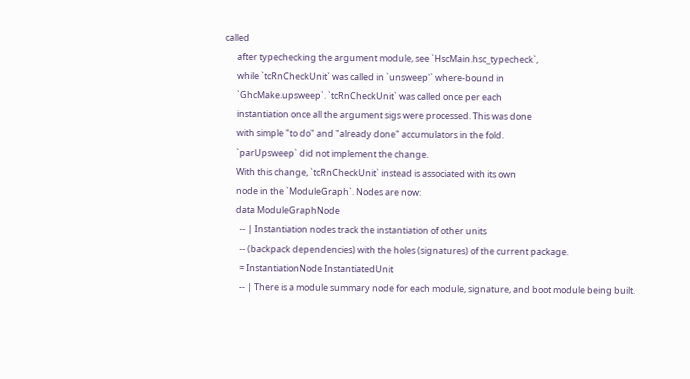called
      after typechecking the argument module, see `HscMain.hsc_typecheck`,
      while `tcRnCheckUnit` was called in `unsweep'` where-bound in
      `GhcMake.upsweep`. `tcRnCheckUnit` was called once per each
      instantiation once all the argument sigs were processed. This was done
      with simple "to do" and "already done" accumulators in the fold.
      `parUpsweep` did not implement the change.
      With this change, `tcRnCheckUnit` instead is associated with its own
      node in the `ModuleGraph`. Nodes are now:
      data ModuleGraphNode
        -- | Instantiation nodes track the instantiation of other units
        -- (backpack dependencies) with the holes (signatures) of the current package.
        = InstantiationNode InstantiatedUnit
        -- | There is a module summary node for each module, signature, and boot module being built.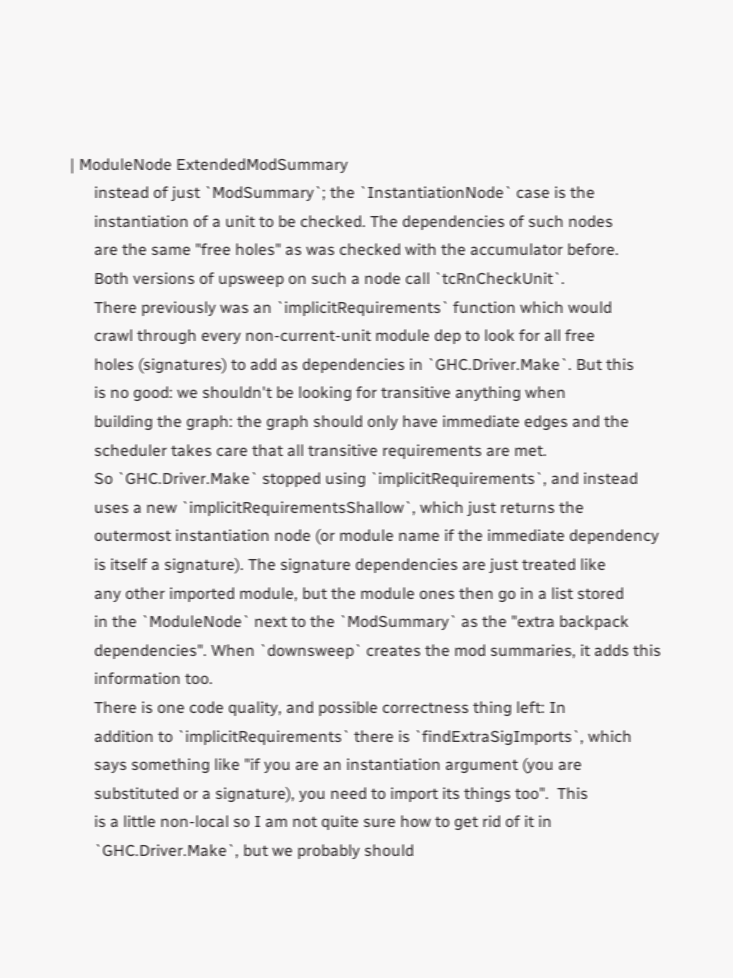| ModuleNode ExtendedModSummary
      instead of just `ModSummary`; the `InstantiationNode` case is the
      instantiation of a unit to be checked. The dependencies of such nodes
      are the same "free holes" as was checked with the accumulator before.
      Both versions of upsweep on such a node call `tcRnCheckUnit`.
      There previously was an `implicitRequirements` function which would
      crawl through every non-current-unit module dep to look for all free
      holes (signatures) to add as dependencies in `GHC.Driver.Make`. But this
      is no good: we shouldn't be looking for transitive anything when
      building the graph: the graph should only have immediate edges and the
      scheduler takes care that all transitive requirements are met.
      So `GHC.Driver.Make` stopped using `implicitRequirements`, and instead
      uses a new `implicitRequirementsShallow`, which just returns the
      outermost instantiation node (or module name if the immediate dependency
      is itself a signature). The signature dependencies are just treated like
      any other imported module, but the module ones then go in a list stored
      in the `ModuleNode` next to the `ModSummary` as the "extra backpack
      dependencies". When `downsweep` creates the mod summaries, it adds this
      information too.
      There is one code quality, and possible correctness thing left: In
      addition to `implicitRequirements` there is `findExtraSigImports`, which
      says something like "if you are an instantiation argument (you are
      substituted or a signature), you need to import its things too".  This
      is a little non-local so I am not quite sure how to get rid of it in
      `GHC.Driver.Make`, but we probably should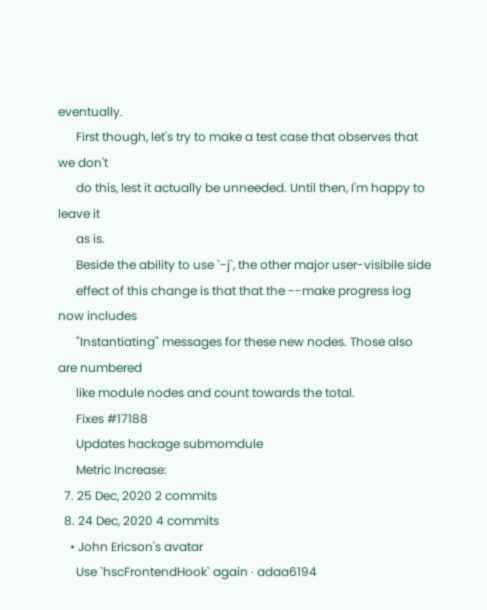eventually.
      First though, let's try to make a test case that observes that we don't
      do this, lest it actually be unneeded. Until then, I'm happy to leave it
      as is.
      Beside the ability to use `-j`, the other major user-visibile side
      effect of this change is that that the --make progress log now includes
      "Instantiating" messages for these new nodes. Those also are numbered
      like module nodes and count towards the total.
      Fixes #17188
      Updates hackage submomdule
      Metric Increase:
  7. 25 Dec, 2020 2 commits
  8. 24 Dec, 2020 4 commits
    • John Ericson's avatar
      Use `hscFrontendHook` again · adaa6194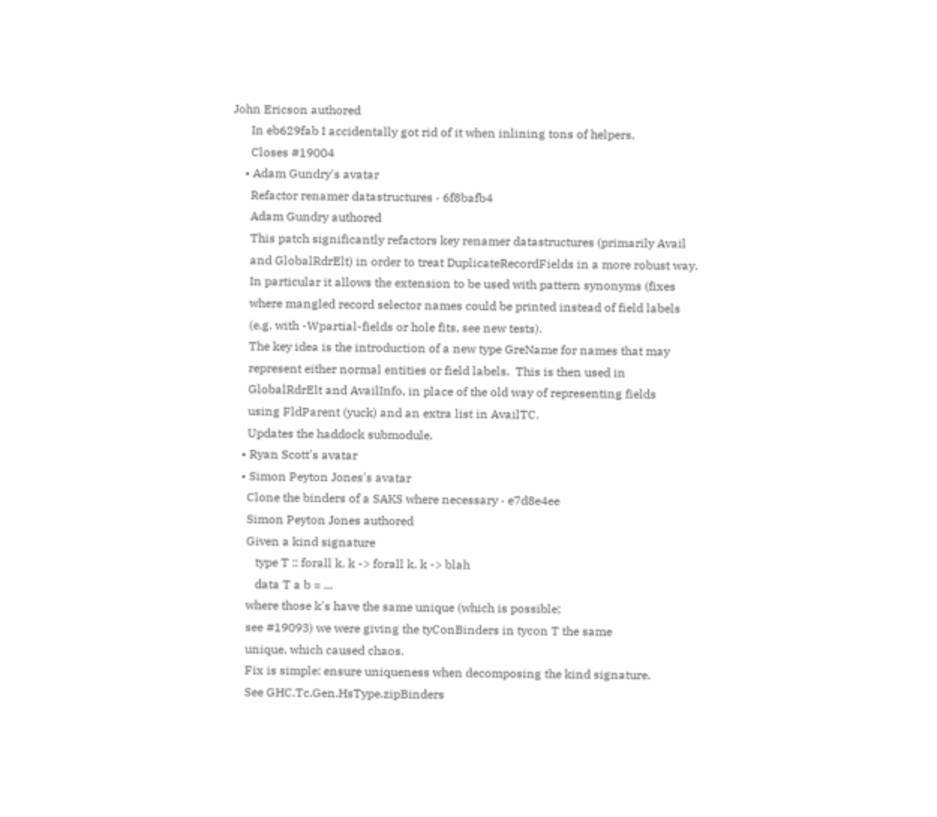John Ericson authored
      In eb629fab I accidentally got rid of it when inlining tons of helpers.
      Closes #19004
    • Adam Gundry's avatar
      Refactor renamer datastructures · 6f8bafb4
      Adam Gundry authored
      This patch significantly refactors key renamer datastructures (primarily Avail
      and GlobalRdrElt) in order to treat DuplicateRecordFields in a more robust way.
      In particular it allows the extension to be used with pattern synonyms (fixes
      where mangled record selector names could be printed instead of field labels
      (e.g. with -Wpartial-fields or hole fits, see new tests).
      The key idea is the introduction of a new type GreName for names that may
      represent either normal entities or field labels.  This is then used in
      GlobalRdrElt and AvailInfo, in place of the old way of representing fields
      using FldParent (yuck) and an extra list in AvailTC.
      Updates the haddock submodule.
    • Ryan Scott's avatar
    • Simon Peyton Jones's avatar
      Clone the binders of a SAKS where necessary · e7d8e4ee
      Simon Peyton Jones authored
      Given a kind signature
         type T :: forall k. k -> forall k. k -> blah
         data T a b = ...
      where those k's have the same unique (which is possible;
      see #19093) we were giving the tyConBinders in tycon T the same
      unique, which caused chaos.
      Fix is simple: ensure uniqueness when decomposing the kind signature.
      See GHC.Tc.Gen.HsType.zipBinders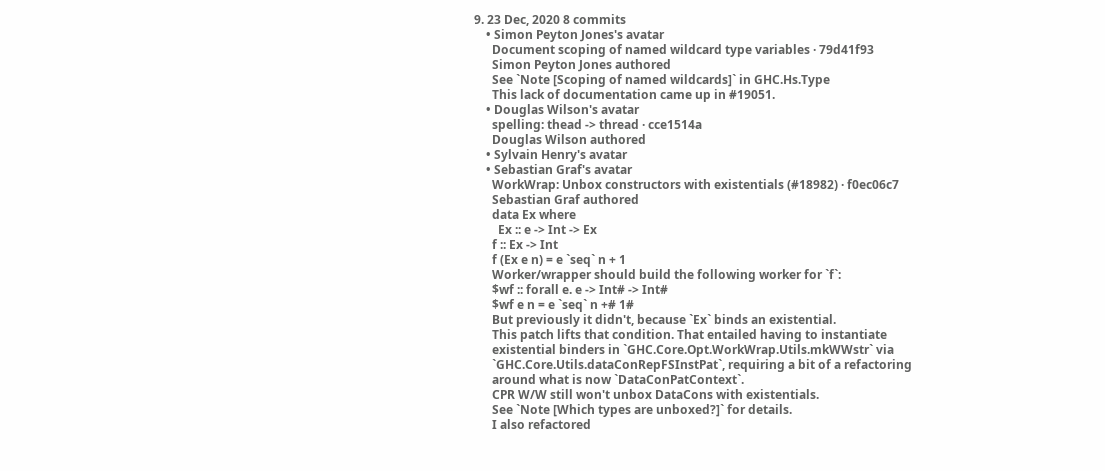9. 23 Dec, 2020 8 commits
    • Simon Peyton Jones's avatar
      Document scoping of named wildcard type variables · 79d41f93
      Simon Peyton Jones authored
      See `Note [Scoping of named wildcards]` in GHC.Hs.Type
      This lack of documentation came up in #19051.
    • Douglas Wilson's avatar
      spelling: thead -> thread · cce1514a
      Douglas Wilson authored
    • Sylvain Henry's avatar
    • Sebastian Graf's avatar
      WorkWrap: Unbox constructors with existentials (#18982) · f0ec06c7
      Sebastian Graf authored
      data Ex where
        Ex :: e -> Int -> Ex
      f :: Ex -> Int
      f (Ex e n) = e `seq` n + 1
      Worker/wrapper should build the following worker for `f`:
      $wf :: forall e. e -> Int# -> Int#
      $wf e n = e `seq` n +# 1#
      But previously it didn't, because `Ex` binds an existential.
      This patch lifts that condition. That entailed having to instantiate
      existential binders in `GHC.Core.Opt.WorkWrap.Utils.mkWWstr` via
      `GHC.Core.Utils.dataConRepFSInstPat`, requiring a bit of a refactoring
      around what is now `DataConPatContext`.
      CPR W/W still won't unbox DataCons with existentials.
      See `Note [Which types are unboxed?]` for details.
      I also refactored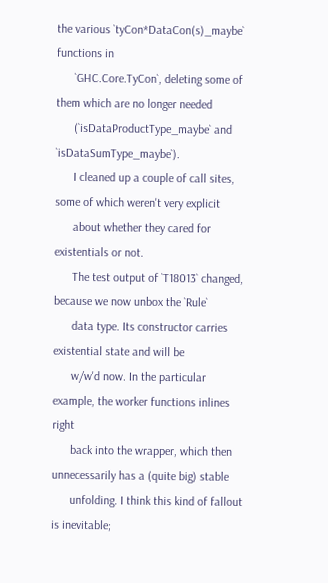the various `tyCon*DataCon(s)_maybe` functions in
      `GHC.Core.TyCon`, deleting some of them which are no longer needed
      (`isDataProductType_maybe` and `isDataSumType_maybe`).
      I cleaned up a couple of call sites, some of which weren't very explicit
      about whether they cared for existentials or not.
      The test output of `T18013` changed, because we now unbox the `Rule`
      data type. Its constructor carries existential state and will be
      w/w'd now. In the particular example, the worker functions inlines right
      back into the wrapper, which then unnecessarily has a (quite big) stable
      unfolding. I think this kind of fallout is inevitable;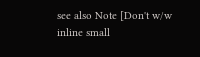see also Note [Don't w/w inline small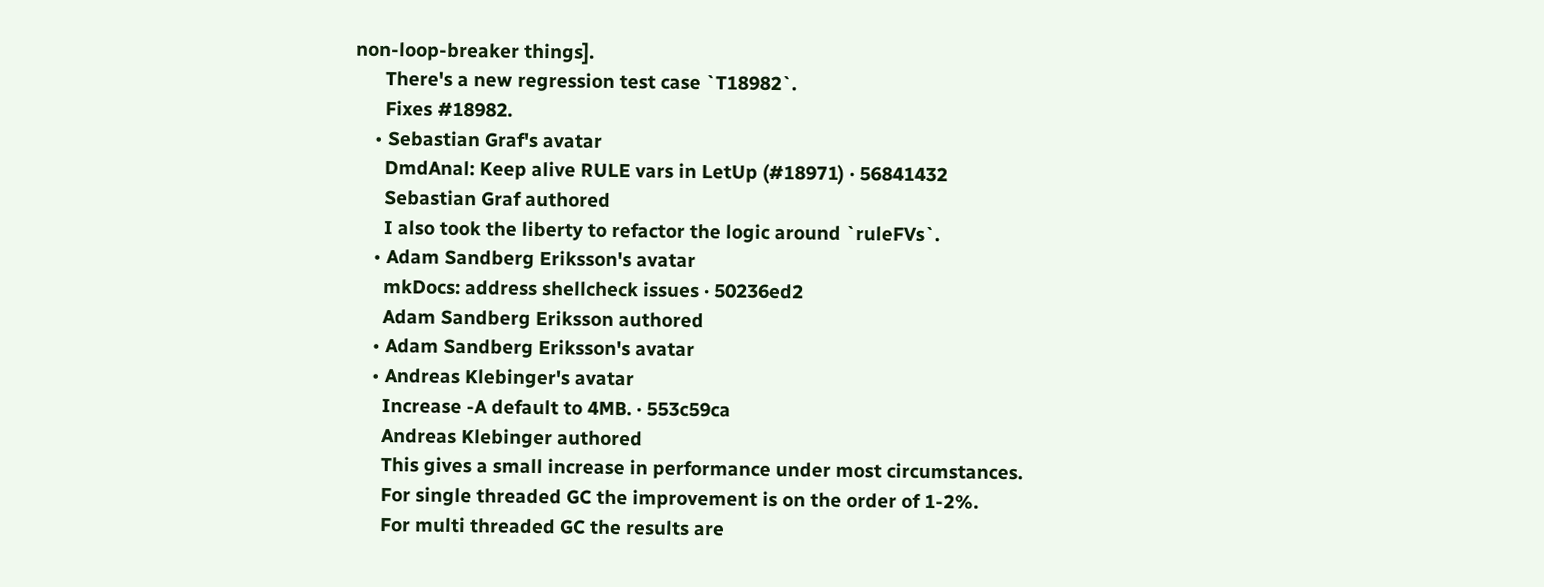non-loop-breaker things].
      There's a new regression test case `T18982`.
      Fixes #18982.
    • Sebastian Graf's avatar
      DmdAnal: Keep alive RULE vars in LetUp (#18971) · 56841432
      Sebastian Graf authored
      I also took the liberty to refactor the logic around `ruleFVs`.
    • Adam Sandberg Eriksson's avatar
      mkDocs: address shellcheck issues · 50236ed2
      Adam Sandberg Eriksson authored
    • Adam Sandberg Eriksson's avatar
    • Andreas Klebinger's avatar
      Increase -A default to 4MB. · 553c59ca
      Andreas Klebinger authored
      This gives a small increase in performance under most circumstances.
      For single threaded GC the improvement is on the order of 1-2%.
      For multi threaded GC the results are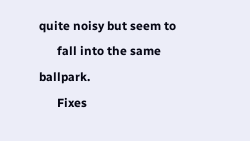quite noisy but seem to
      fall into the same ballpark.
      Fixes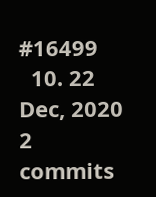#16499
  10. 22 Dec, 2020 2 commits